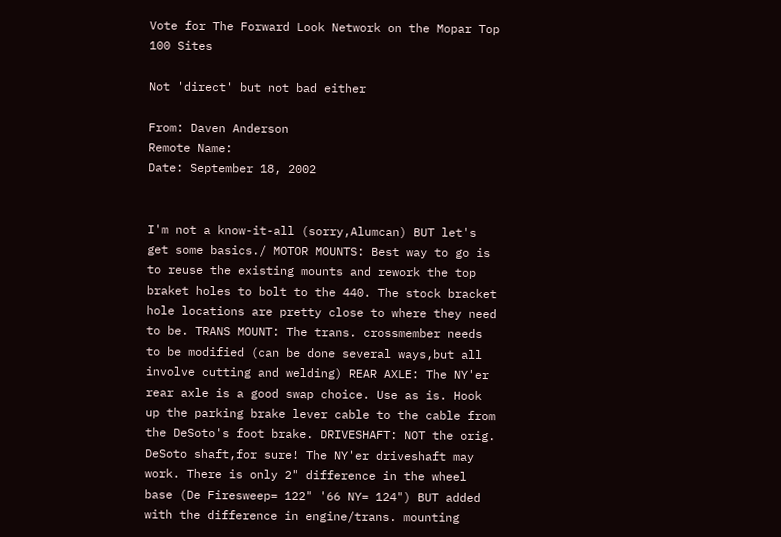Vote for The Forward Look Network on the Mopar Top 100 Sites

Not 'direct' but not bad either

From: Daven Anderson
Remote Name:
Date: September 18, 2002


I'm not a know-it-all (sorry,Alumcan) BUT let's get some basics./ MOTOR MOUNTS: Best way to go is to reuse the existing mounts and rework the top braket holes to bolt to the 440. The stock bracket hole locations are pretty close to where they need to be. TRANS MOUNT: The trans. crossmember needs to be modified (can be done several ways,but all involve cutting and welding) REAR AXLE: The NY'er rear axle is a good swap choice. Use as is. Hook up the parking brake lever cable to the cable from the DeSoto's foot brake. DRIVESHAFT: NOT the orig. DeSoto shaft,for sure! The NY'er driveshaft may work. There is only 2" difference in the wheel base (De Firesweep= 122" '66 NY= 124") BUT added with the difference in engine/trans. mounting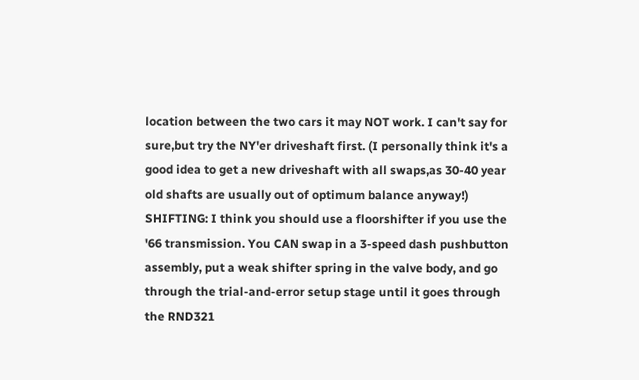location between the two cars it may NOT work. I can't say for sure,but try the NY'er driveshaft first. (I personally think it's a good idea to get a new driveshaft with all swaps,as 30-40 year old shafts are usually out of optimum balance anyway!) SHIFTING: I think you should use a floorshifter if you use the '66 transmission. You CAN swap in a 3-speed dash pushbutton assembly, put a weak shifter spring in the valve body, and go through the trial-and-error setup stage until it goes through the RND321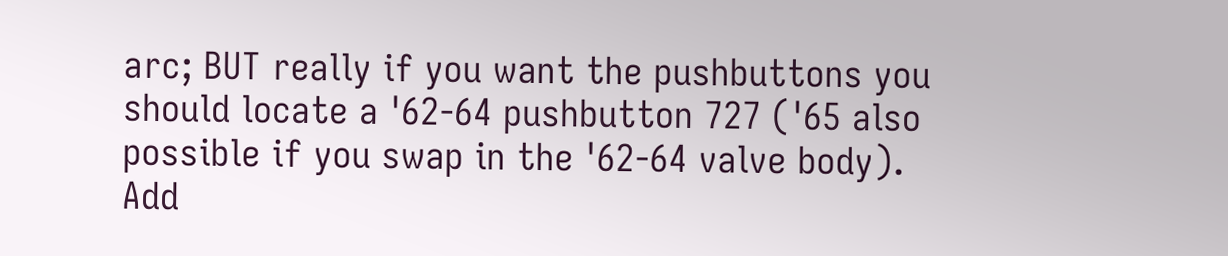arc; BUT really if you want the pushbuttons you should locate a '62-64 pushbutton 727 ('65 also possible if you swap in the '62-64 valve body). Add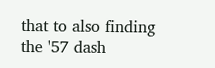that to also finding the '57 dash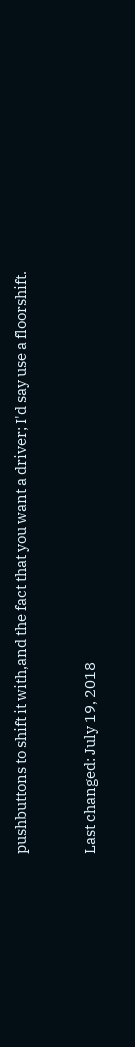pushbuttons to shift it with,and the fact that you want a driver; I'd say use a floorshift.


Last changed: July 19, 2018